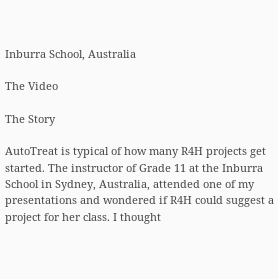Inburra School, Australia

The Video

The Story

AutoTreat is typical of how many R4H projects get started. The instructor of Grade 11 at the Inburra School in Sydney, Australia, attended one of my presentations and wondered if R4H could suggest a project for her class. I thought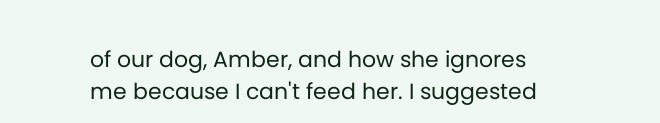of our dog, Amber, and how she ignores me because I can't feed her. I suggested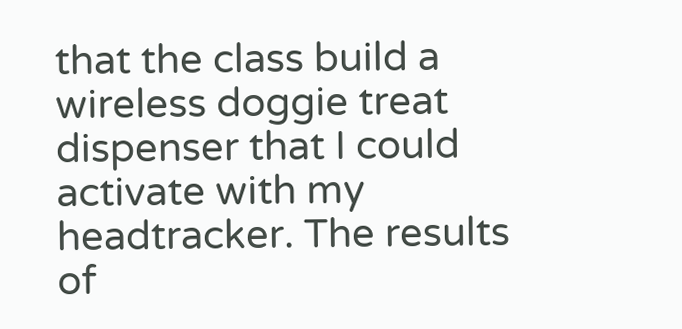that the class build a wireless doggie treat dispenser that I could activate with my headtracker. The results of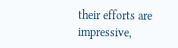their efforts are impressive,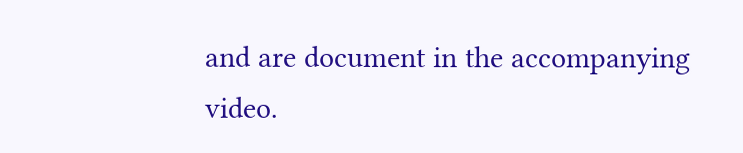and are document in the accompanying video.